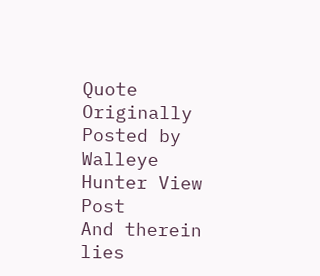Quote Originally Posted by Walleye Hunter View Post
And therein lies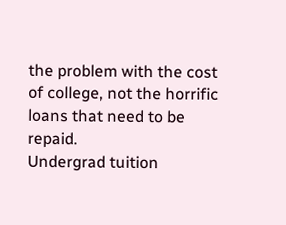the problem with the cost of college, not the horrific loans that need to be repaid.
Undergrad tuition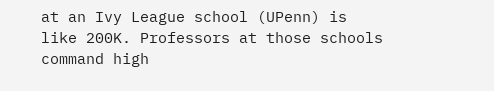at an Ivy League school (UPenn) is like 200K. Professors at those schools command high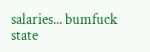salaries... bumfuck state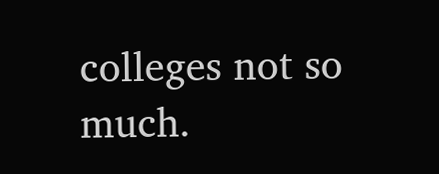colleges not so much.